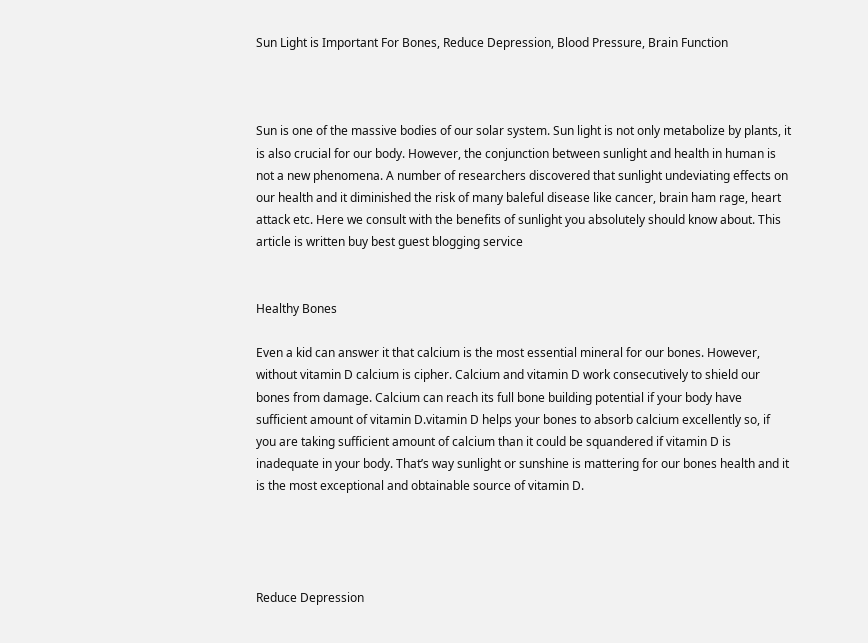Sun Light is Important For Bones, Reduce Depression, Blood Pressure, Brain Function



Sun is one of the massive bodies of our solar system. Sun light is not only metabolize by plants, it is also crucial for our body. However, the conjunction between sunlight and health in human is not a new phenomena. A number of researchers discovered that sunlight undeviating effects on our health and it diminished the risk of many baleful disease like cancer, brain ham rage, heart attack etc. Here we consult with the benefits of sunlight you absolutely should know about. This article is written buy best guest blogging service


Healthy Bones

Even a kid can answer it that calcium is the most essential mineral for our bones. However, without vitamin D calcium is cipher. Calcium and vitamin D work consecutively to shield our bones from damage. Calcium can reach its full bone building potential if your body have sufficient amount of vitamin D.vitamin D helps your bones to absorb calcium excellently so, if you are taking sufficient amount of calcium than it could be squandered if vitamin D is inadequate in your body. That’s way sunlight or sunshine is mattering for our bones health and it is the most exceptional and obtainable source of vitamin D.




Reduce Depression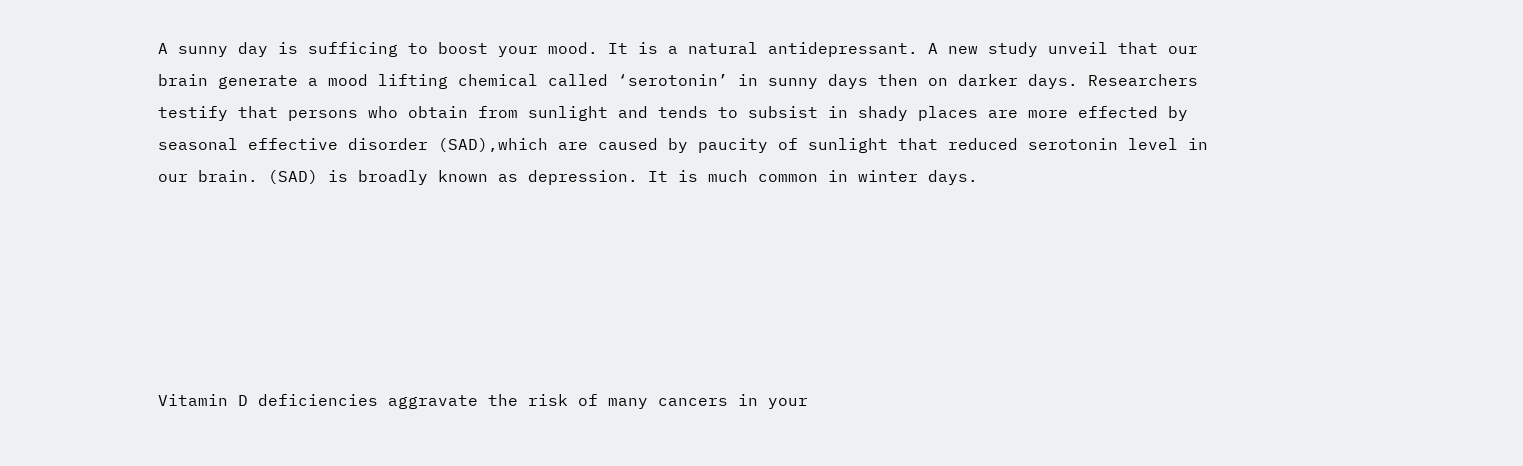A sunny day is sufficing to boost your mood. It is a natural antidepressant. A new study unveil that our brain generate a mood lifting chemical called ‘serotonin’ in sunny days then on darker days. Researchers testify that persons who obtain from sunlight and tends to subsist in shady places are more effected by seasonal effective disorder (SAD),which are caused by paucity of sunlight that reduced serotonin level in our brain. (SAD) is broadly known as depression. It is much common in winter days.






Vitamin D deficiencies aggravate the risk of many cancers in your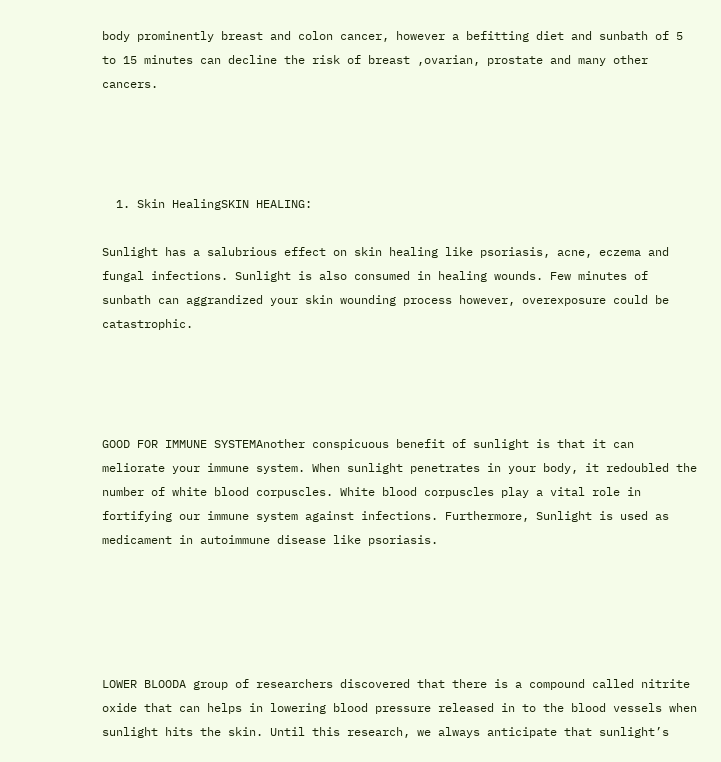body prominently breast and colon cancer, however a befitting diet and sunbath of 5 to 15 minutes can decline the risk of breast ,ovarian, prostate and many other cancers.




  1. Skin HealingSKIN HEALING:

Sunlight has a salubrious effect on skin healing like psoriasis, acne, eczema and fungal infections. Sunlight is also consumed in healing wounds. Few minutes of sunbath can aggrandized your skin wounding process however, overexposure could be catastrophic.




GOOD FOR IMMUNE SYSTEMAnother conspicuous benefit of sunlight is that it can  meliorate your immune system. When sunlight penetrates in your body, it redoubled the number of white blood corpuscles. White blood corpuscles play a vital role in fortifying our immune system against infections. Furthermore, Sunlight is used as medicament in autoimmune disease like psoriasis.





LOWER BLOODA group of researchers discovered that there is a compound called nitrite oxide that can helps in lowering blood pressure released in to the blood vessels when sunlight hits the skin. Until this research, we always anticipate that sunlight’s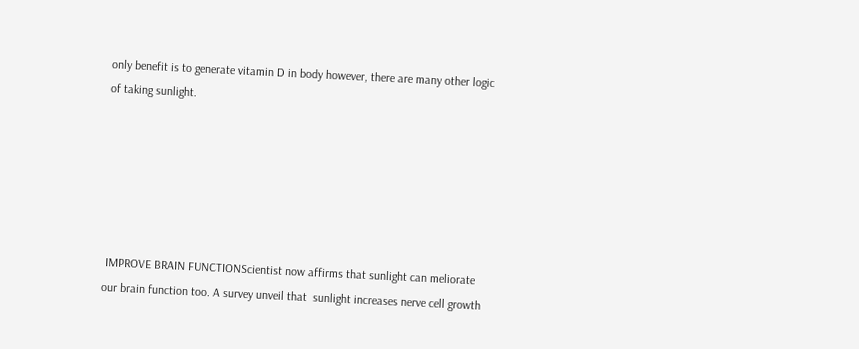only benefit is to generate vitamin D in body however, there are many other logic of taking sunlight.






 IMPROVE BRAIN FUNCTIONScientist now affirms that sunlight can meliorate our brain function too. A survey unveil that  sunlight increases nerve cell growth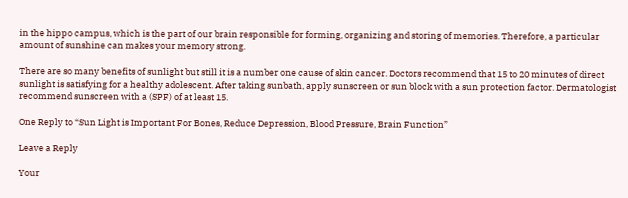in the hippo campus, which is the part of our brain responsible for forming, organizing and storing of memories. Therefore, a particular amount of sunshine can makes your memory strong.

There are so many benefits of sunlight but still it is a number one cause of skin cancer. Doctors recommend that 15 to 20 minutes of direct sunlight is satisfying for a healthy adolescent. After taking sunbath, apply sunscreen or sun block with a sun protection factor. Dermatologist recommend sunscreen with a (SPF) of at least 15.

One Reply to “Sun Light is Important For Bones, Reduce Depression, Blood Pressure, Brain Function”

Leave a Reply

Your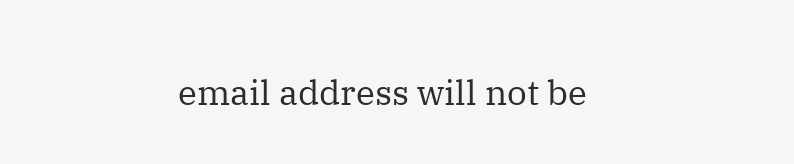email address will not be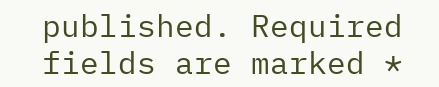published. Required fields are marked *